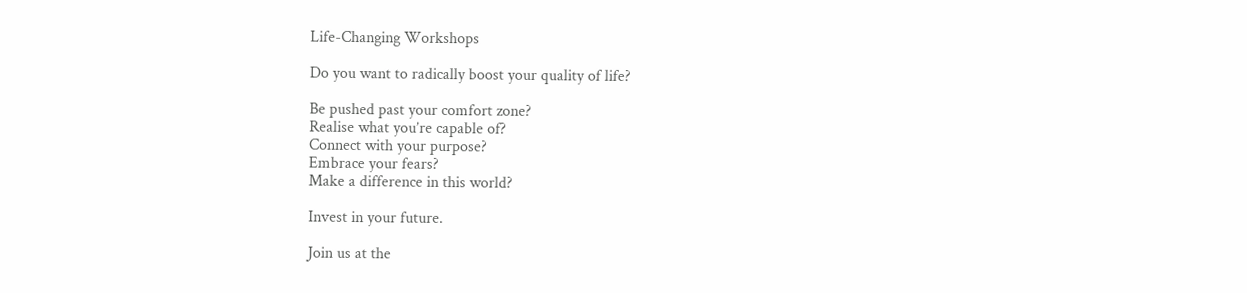Life-Changing Workshops

Do you want to radically boost your quality of life?

Be pushed past your comfort zone?
Realise what you’re capable of?
Connect with your purpose?
Embrace your fears?
Make a difference in this world?

Invest in your future.

Join us at the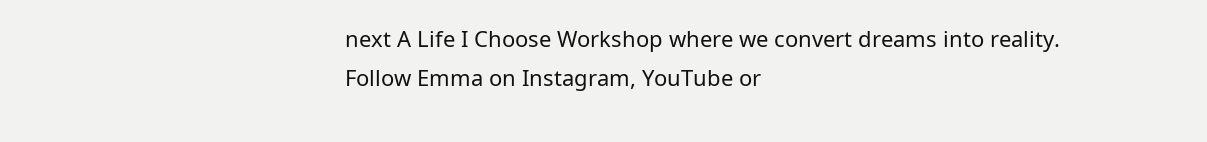next A Life I Choose Workshop where we convert dreams into reality.
Follow Emma on Instagram, YouTube or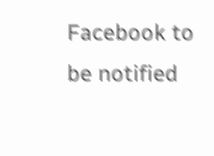Facebook to be notified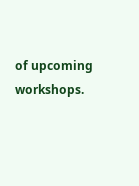of upcoming workshops.